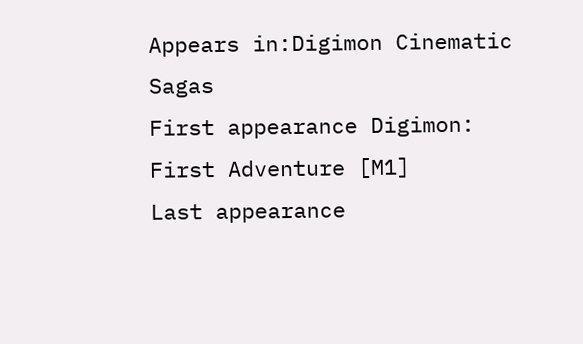Appears in:Digimon Cinematic Sagas
First appearance Digimon: First Adventure [M1]
Last appearance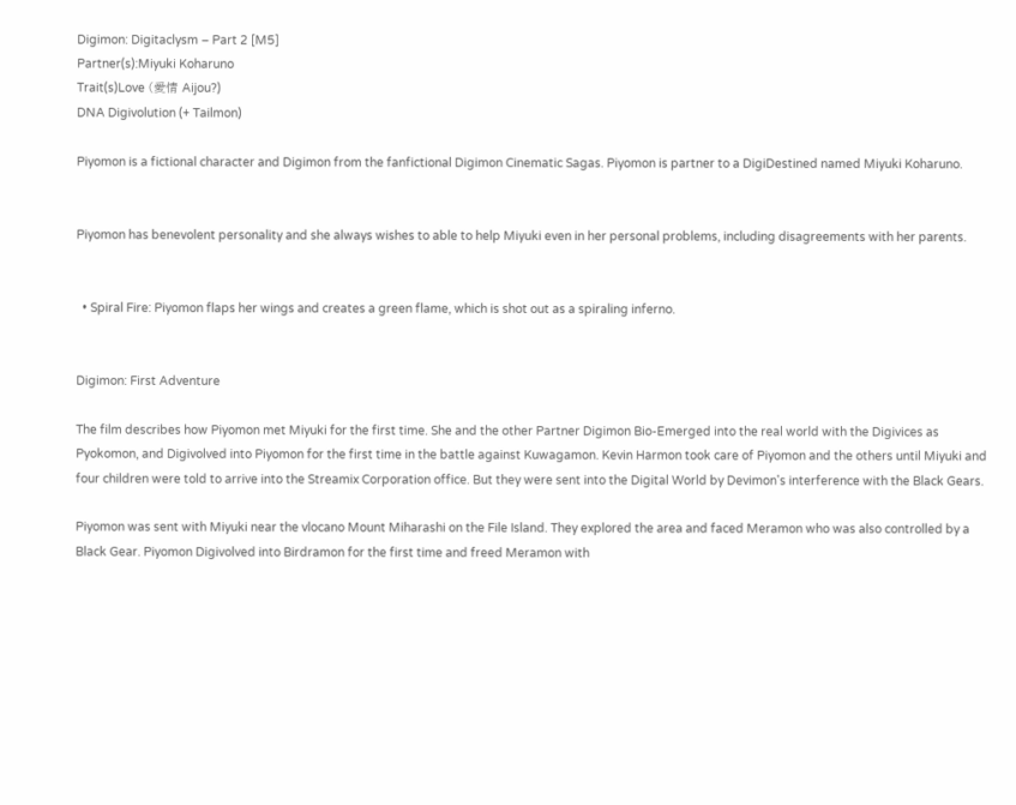Digimon: Digitaclysm – Part 2 [M5]
Partner(s):Miyuki Koharuno
Trait(s)Love (愛情 Aijou?)
DNA Digivolution (+ Tailmon)

Piyomon is a fictional character and Digimon from the fanfictional Digimon Cinematic Sagas. Piyomon is partner to a DigiDestined named Miyuki Koharuno.


Piyomon has benevolent personality and she always wishes to able to help Miyuki even in her personal problems, including disagreements with her parents.


  • Spiral Fire: Piyomon flaps her wings and creates a green flame, which is shot out as a spiraling inferno.


Digimon: First Adventure

The film describes how Piyomon met Miyuki for the first time. She and the other Partner Digimon Bio-Emerged into the real world with the Digivices as Pyokomon, and Digivolved into Piyomon for the first time in the battle against Kuwagamon. Kevin Harmon took care of Piyomon and the others until Miyuki and four children were told to arrive into the Streamix Corporation office. But they were sent into the Digital World by Devimon's interference with the Black Gears.

Piyomon was sent with Miyuki near the vlocano Mount Miharashi on the File Island. They explored the area and faced Meramon who was also controlled by a Black Gear. Piyomon Digivolved into Birdramon for the first time and freed Meramon with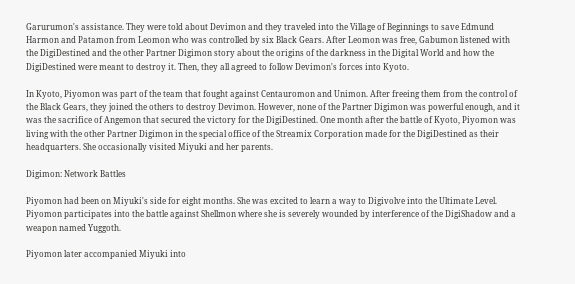Garurumon's assistance. They were told about Devimon and they traveled into the Village of Beginnings to save Edmund Harmon and Patamon from Leomon who was controlled by six Black Gears. After Leomon was free, Gabumon listened with the DigiDestined and the other Partner Digimon story about the origins of the darkness in the Digital World and how the DigiDestined were meant to destroy it. Then, they all agreed to follow Devimon's forces into Kyoto.

In Kyoto, Piyomon was part of the team that fought against Centauromon and Unimon. After freeing them from the control of the Black Gears, they joined the others to destroy Devimon. However, none of the Partner Digimon was powerful enough, and it was the sacrifice of Angemon that secured the victory for the DigiDestined. One month after the battle of Kyoto, Piyomon was living with the other Partner Digimon in the special office of the Streamix Corporation made for the DigiDestined as their headquarters. She occasionally visited Miyuki and her parents.

Digimon: Network Battles

Piyomon had been on Miyuki's side for eight months. She was excited to learn a way to Digivolve into the Ultimate Level. Piyomon participates into the battle against Shellmon where she is severely wounded by interference of the DigiShadow and a weapon named Yuggoth.

Piyomon later accompanied Miyuki into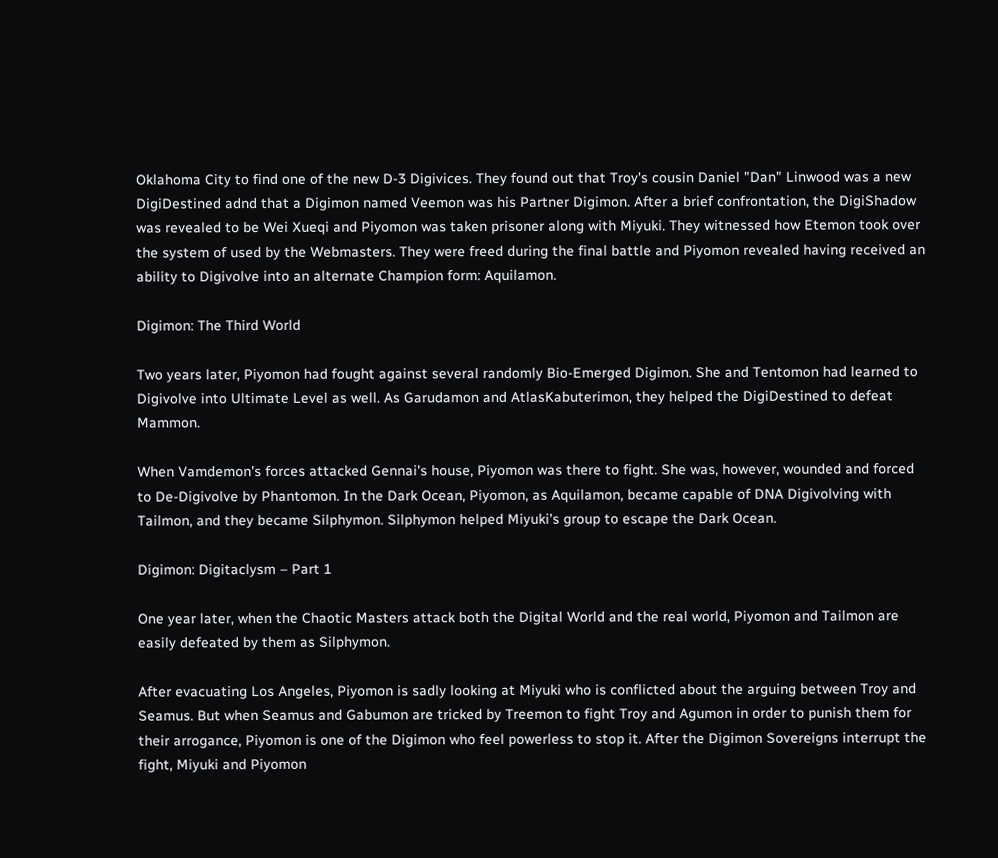Oklahoma City to find one of the new D-3 Digivices. They found out that Troy's cousin Daniel "Dan" Linwood was a new DigiDestined adnd that a Digimon named Veemon was his Partner Digimon. After a brief confrontation, the DigiShadow was revealed to be Wei Xueqi and Piyomon was taken prisoner along with Miyuki. They witnessed how Etemon took over the system of used by the Webmasters. They were freed during the final battle and Piyomon revealed having received an ability to Digivolve into an alternate Champion form: Aquilamon.

Digimon: The Third World

Two years later, Piyomon had fought against several randomly Bio-Emerged Digimon. She and Tentomon had learned to Digivolve into Ultimate Level as well. As Garudamon and AtlasKabuterimon, they helped the DigiDestined to defeat Mammon.

When Vamdemon's forces attacked Gennai's house, Piyomon was there to fight. She was, however, wounded and forced to De-Digivolve by Phantomon. In the Dark Ocean, Piyomon, as Aquilamon, became capable of DNA Digivolving with Tailmon, and they became Silphymon. Silphymon helped Miyuki's group to escape the Dark Ocean.

Digimon: Digitaclysm – Part 1

One year later, when the Chaotic Masters attack both the Digital World and the real world, Piyomon and Tailmon are easily defeated by them as Silphymon.

After evacuating Los Angeles, Piyomon is sadly looking at Miyuki who is conflicted about the arguing between Troy and Seamus. But when Seamus and Gabumon are tricked by Treemon to fight Troy and Agumon in order to punish them for their arrogance, Piyomon is one of the Digimon who feel powerless to stop it. After the Digimon Sovereigns interrupt the fight, Miyuki and Piyomon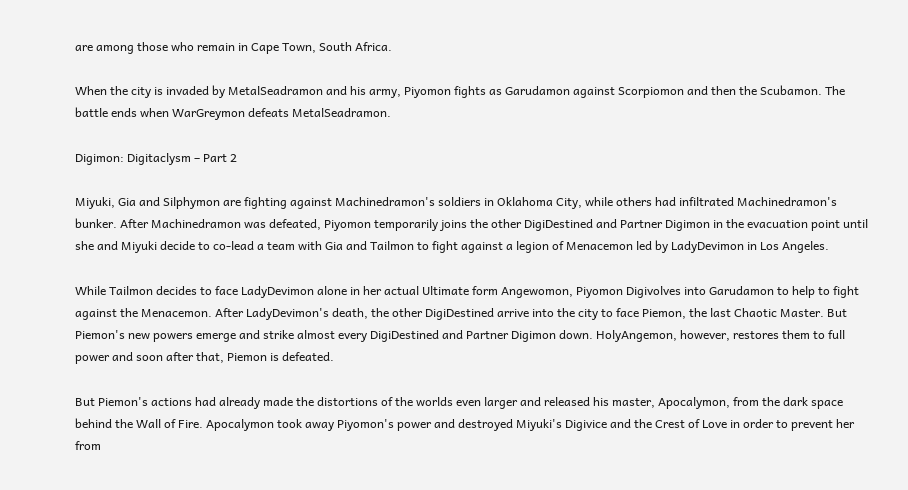are among those who remain in Cape Town, South Africa.

When the city is invaded by MetalSeadramon and his army, Piyomon fights as Garudamon against Scorpiomon and then the Scubamon. The battle ends when WarGreymon defeats MetalSeadramon.

Digimon: Digitaclysm – Part 2

Miyuki, Gia and Silphymon are fighting against Machinedramon's soldiers in Oklahoma City, while others had infiltrated Machinedramon's bunker. After Machinedramon was defeated, Piyomon temporarily joins the other DigiDestined and Partner Digimon in the evacuation point until she and Miyuki decide to co-lead a team with Gia and Tailmon to fight against a legion of Menacemon led by LadyDevimon in Los Angeles.

While Tailmon decides to face LadyDevimon alone in her actual Ultimate form Angewomon, Piyomon Digivolves into Garudamon to help to fight against the Menacemon. After LadyDevimon's death, the other DigiDestined arrive into the city to face Piemon, the last Chaotic Master. But Piemon's new powers emerge and strike almost every DigiDestined and Partner Digimon down. HolyAngemon, however, restores them to full power and soon after that, Piemon is defeated.

But Piemon's actions had already made the distortions of the worlds even larger and released his master, Apocalymon, from the dark space behind the Wall of Fire. Apocalymon took away Piyomon's power and destroyed Miyuki's Digivice and the Crest of Love in order to prevent her from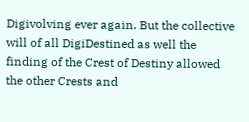Digivolving ever again. But the collective will of all DigiDestined as well the finding of the Crest of Destiny allowed the other Crests and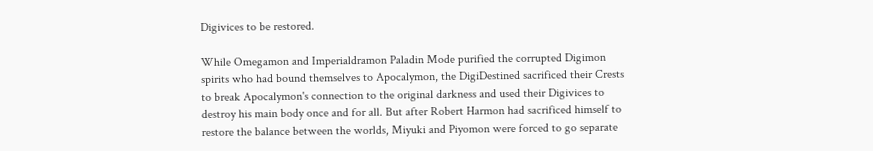Digivices to be restored.

While Omegamon and Imperialdramon Paladin Mode purified the corrupted Digimon spirits who had bound themselves to Apocalymon, the DigiDestined sacrificed their Crests to break Apocalymon's connection to the original darkness and used their Digivices to destroy his main body once and for all. But after Robert Harmon had sacrificed himself to restore the balance between the worlds, Miyuki and Piyomon were forced to go separate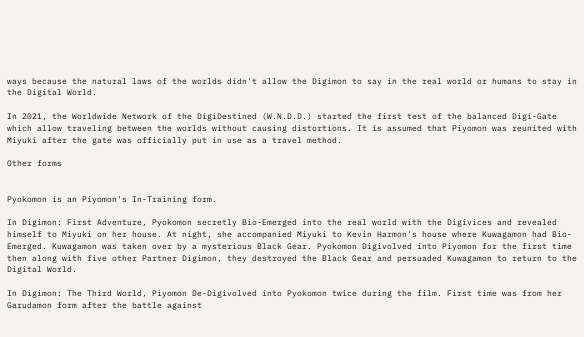ways because the natural laws of the worlds didn't allow the Digimon to say in the real world or humans to stay in the Digital World.

In 2021, the Worldwide Network of the DigiDestined (W.N.D.D.) started the first test of the balanced Digi-Gate which allow traveling between the worlds without causing distortions. It is assumed that Piyomon was reunited with Miyuki after the gate was officially put in use as a travel method.

Other forms


Pyokomon is an Piyomon's In-Training form.

In Digimon: First Adventure, Pyokomon secretly Bio-Emerged into the real world with the Digivices and revealed himself to Miyuki on her house. At night, she accompanied Miyuki to Kevin Harmon's house where Kuwagamon had Bio-Emerged. Kuwagamon was taken over by a mysterious Black Gear. Pyokomon Digivolved into Piyomon for the first time then along with five other Partner Digimon, they destroyed the Black Gear and persuaded Kuwagamon to return to the Digital World.

In Digimon: The Third World, Piyomon De-Digivolved into Pyokomon twice during the film. First time was from her Garudamon form after the battle against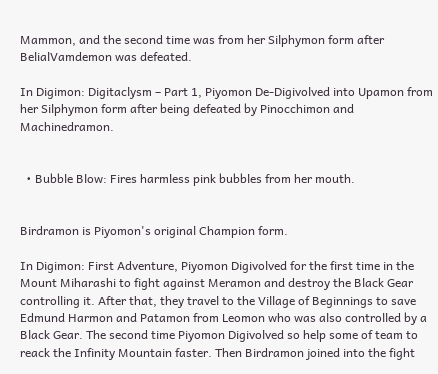Mammon, and the second time was from her Silphymon form after BelialVamdemon was defeated.

In Digimon: Digitaclysm – Part 1, Piyomon De-Digivolved into Upamon from her Silphymon form after being defeated by Pinocchimon and Machinedramon.


  • Bubble Blow: Fires harmless pink bubbles from her mouth.


Birdramon is Piyomon's original Champion form.

In Digimon: First Adventure, Piyomon Digivolved for the first time in the Mount Miharashi to fight against Meramon and destroy the Black Gear controlling it. After that, they travel to the Village of Beginnings to save Edmund Harmon and Patamon from Leomon who was also controlled by a Black Gear. The second time Piyomon Digivolved so help some of team to reack the Infinity Mountain faster. Then Birdramon joined into the fight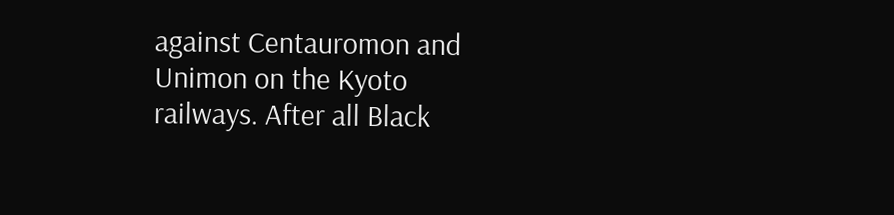against Centauromon and Unimon on the Kyoto railways. After all Black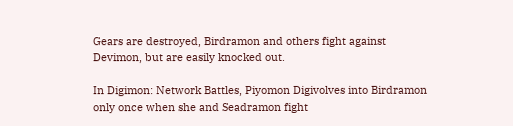Gears are destroyed, Birdramon and others fight against Devimon, but are easily knocked out.

In Digimon: Network Battles, Piyomon Digivolves into Birdramon only once when she and Seadramon fight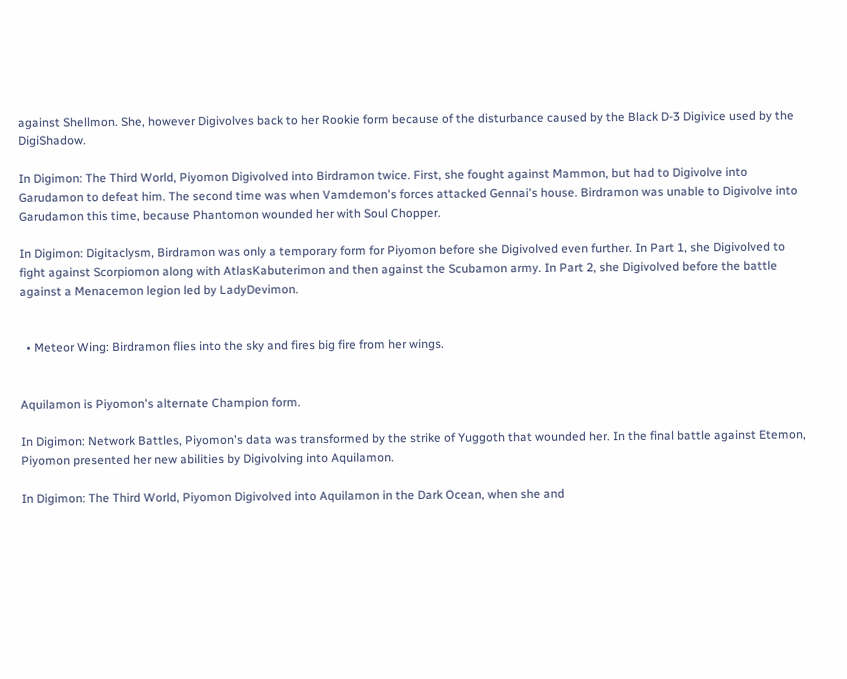against Shellmon. She, however Digivolves back to her Rookie form because of the disturbance caused by the Black D-3 Digivice used by the DigiShadow.

In Digimon: The Third World, Piyomon Digivolved into Birdramon twice. First, she fought against Mammon, but had to Digivolve into Garudamon to defeat him. The second time was when Vamdemon's forces attacked Gennai's house. Birdramon was unable to Digivolve into Garudamon this time, because Phantomon wounded her with Soul Chopper.

In Digimon: Digitaclysm, Birdramon was only a temporary form for Piyomon before she Digivolved even further. In Part 1, she Digivolved to fight against Scorpiomon along with AtlasKabuterimon and then against the Scubamon army. In Part 2, she Digivolved before the battle against a Menacemon legion led by LadyDevimon.


  • Meteor Wing: Birdramon flies into the sky and fires big fire from her wings.


Aquilamon is Piyomon's alternate Champion form.

In Digimon: Network Battles, Piyomon's data was transformed by the strike of Yuggoth that wounded her. In the final battle against Etemon, Piyomon presented her new abilities by Digivolving into Aquilamon.

In Digimon: The Third World, Piyomon Digivolved into Aquilamon in the Dark Ocean, when she and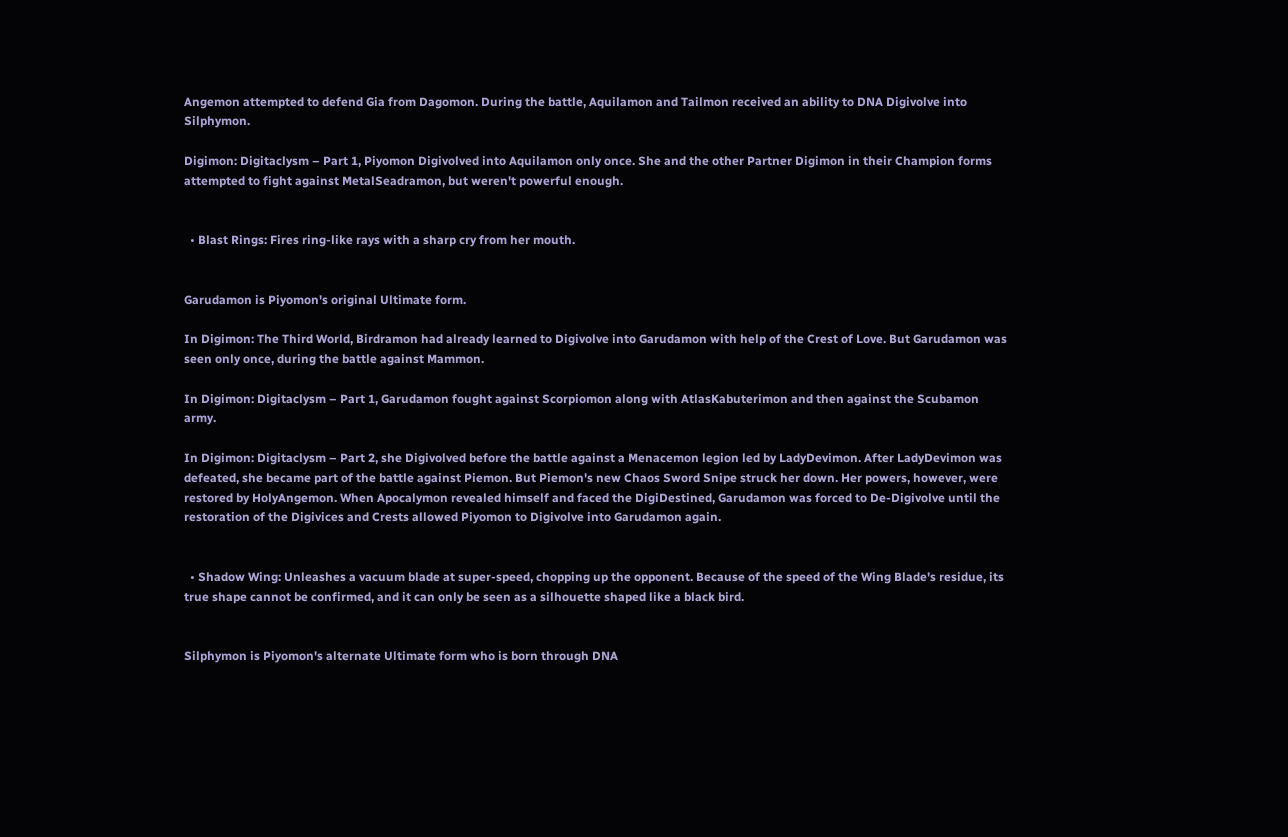Angemon attempted to defend Gia from Dagomon. During the battle, Aquilamon and Tailmon received an ability to DNA Digivolve into Silphymon.

Digimon: Digitaclysm – Part 1, Piyomon Digivolved into Aquilamon only once. She and the other Partner Digimon in their Champion forms attempted to fight against MetalSeadramon, but weren't powerful enough.


  • Blast Rings: Fires ring-like rays with a sharp cry from her mouth.


Garudamon is Piyomon's original Ultimate form.

In Digimon: The Third World, Birdramon had already learned to Digivolve into Garudamon with help of the Crest of Love. But Garudamon was seen only once, during the battle against Mammon.

In Digimon: Digitaclysm – Part 1, Garudamon fought against Scorpiomon along with AtlasKabuterimon and then against the Scubamon army.

In Digimon: Digitaclysm – Part 2, she Digivolved before the battle against a Menacemon legion led by LadyDevimon. After LadyDevimon was defeated, she became part of the battle against Piemon. But Piemon's new Chaos Sword Snipe struck her down. Her powers, however, were restored by HolyAngemon. When Apocalymon revealed himself and faced the DigiDestined, Garudamon was forced to De-Digivolve until the restoration of the Digivices and Crests allowed Piyomon to Digivolve into Garudamon again.


  • Shadow Wing: Unleashes a vacuum blade at super-speed, chopping up the opponent. Because of the speed of the Wing Blade's residue, its true shape cannot be confirmed, and it can only be seen as a silhouette shaped like a black bird.


Silphymon is Piyomon's alternate Ultimate form who is born through DNA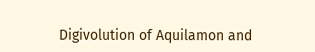Digivolution of Aquilamon and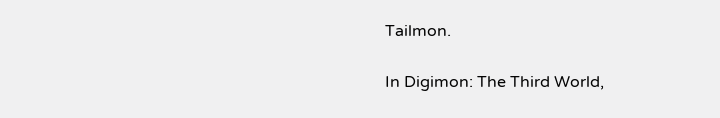Tailmon.

In Digimon: The Third World,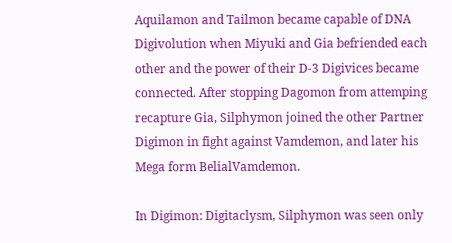Aquilamon and Tailmon became capable of DNA Digivolution when Miyuki and Gia befriended each other and the power of their D-3 Digivices became connected. After stopping Dagomon from attemping recapture Gia, Silphymon joined the other Partner Digimon in fight against Vamdemon, and later his Mega form BelialVamdemon.

In Digimon: Digitaclysm, Silphymon was seen only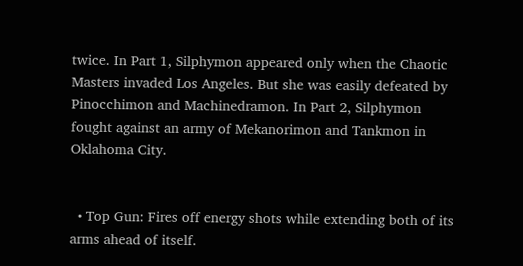twice. In Part 1, Silphymon appeared only when the Chaotic Masters invaded Los Angeles. But she was easily defeated by Pinocchimon and Machinedramon. In Part 2, Silphymon fought against an army of Mekanorimon and Tankmon in Oklahoma City.


  • Top Gun: Fires off energy shots while extending both of its arms ahead of itself.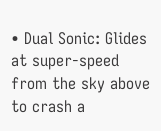• Dual Sonic: Glides at super-speed from the sky above to crash a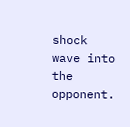shock wave into the opponent.